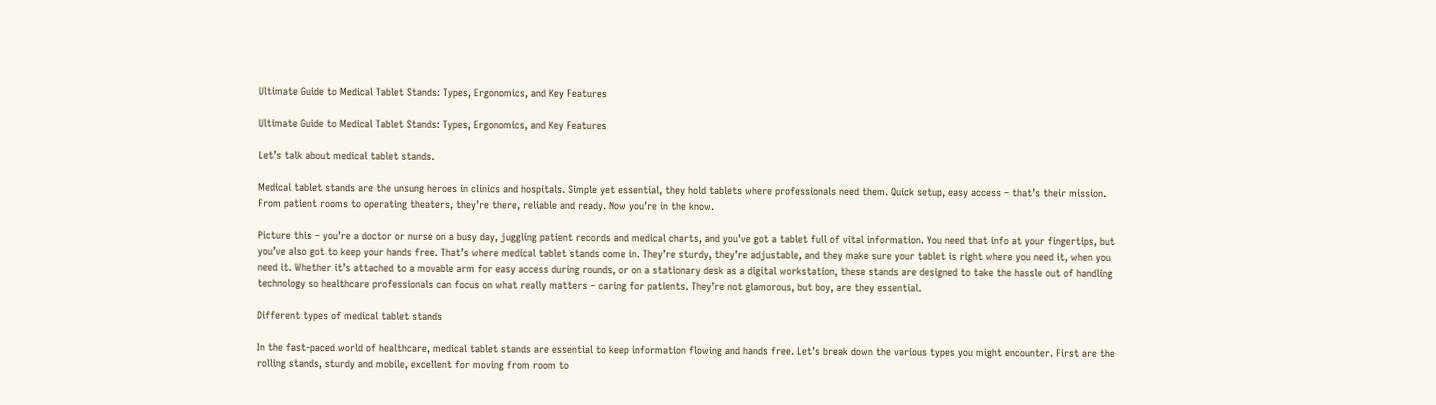Ultimate Guide to Medical Tablet Stands: Types, Ergonomics, and Key Features

Ultimate Guide to Medical Tablet Stands: Types, Ergonomics, and Key Features

Let’s talk about medical tablet stands.

Medical tablet stands are the unsung heroes in clinics and hospitals. Simple yet essential, they hold tablets where professionals need them. Quick setup, easy access – that’s their mission. From patient rooms to operating theaters, they’re there, reliable and ready. Now you’re in the know.

Picture this – you’re a doctor or nurse on a busy day, juggling patient records and medical charts, and you’ve got a tablet full of vital information. You need that info at your fingertips, but you’ve also got to keep your hands free. That’s where medical tablet stands come in. They’re sturdy, they’re adjustable, and they make sure your tablet is right where you need it, when you need it. Whether it’s attached to a movable arm for easy access during rounds, or on a stationary desk as a digital workstation, these stands are designed to take the hassle out of handling technology so healthcare professionals can focus on what really matters – caring for patients. They’re not glamorous, but boy, are they essential.

Different types of medical tablet stands

In the fast-paced world of healthcare, medical tablet stands are essential to keep information flowing and hands free. Let’s break down the various types you might encounter. First are the rolling stands, sturdy and mobile, excellent for moving from room to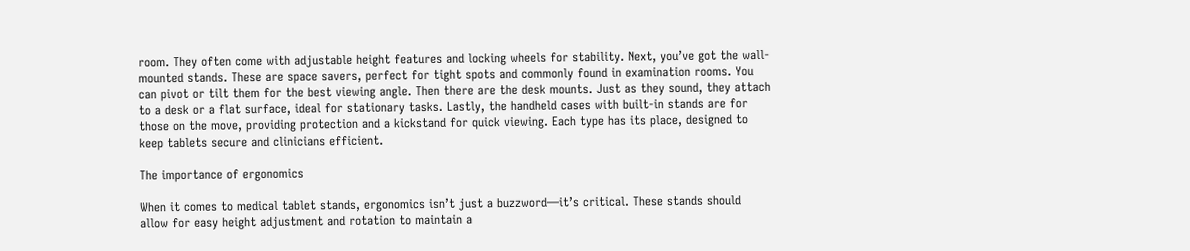room. They often come with adjustable height features and locking wheels for stability. Next, you’ve got the wall-mounted stands. These are space savers, perfect for tight spots and commonly found in examination rooms. You can pivot or tilt them for the best viewing angle. Then there are the desk mounts. Just as they sound, they attach to a desk or a flat surface, ideal for stationary tasks. Lastly, the handheld cases with built-in stands are for those on the move, providing protection and a kickstand for quick viewing. Each type has its place, designed to keep tablets secure and clinicians efficient.

The importance of ergonomics

When it comes to medical tablet stands, ergonomics isn’t just a buzzword—it’s critical. These stands should allow for easy height adjustment and rotation to maintain a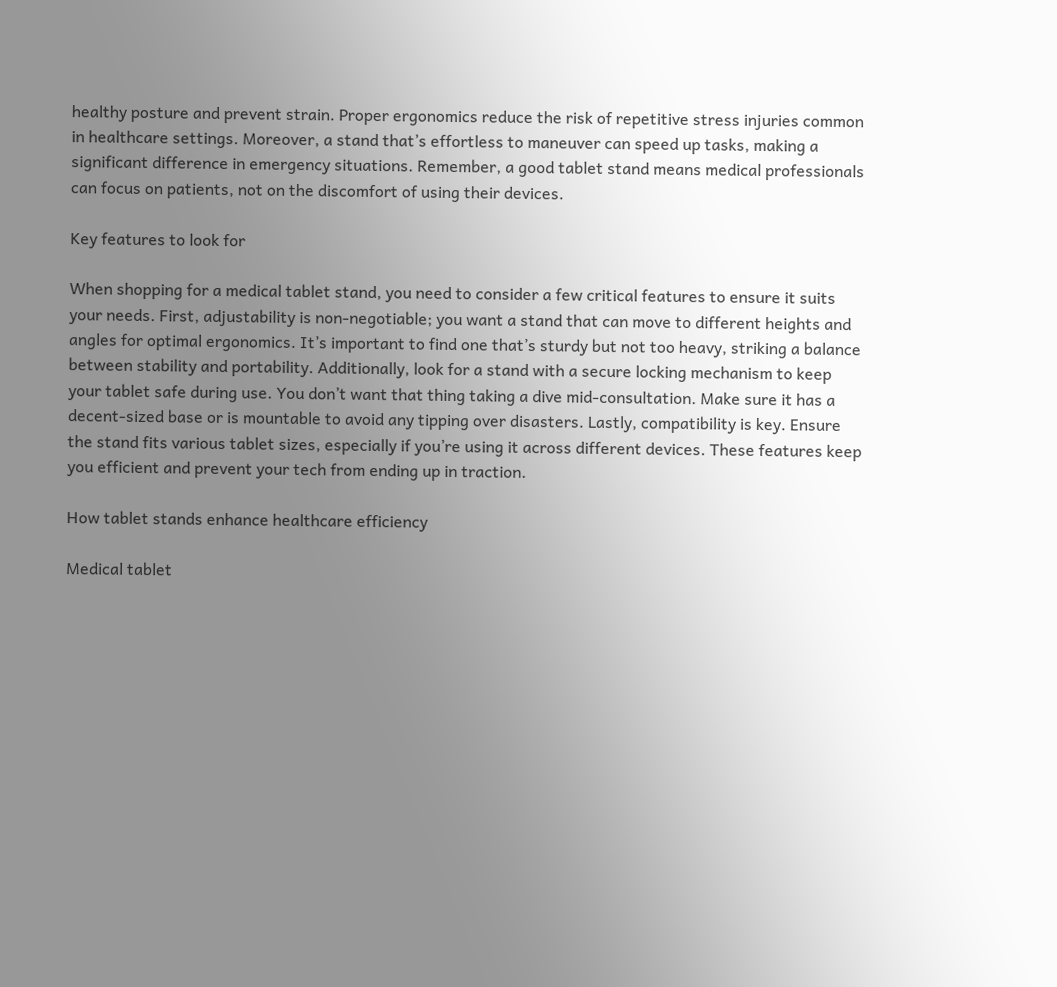healthy posture and prevent strain. Proper ergonomics reduce the risk of repetitive stress injuries common in healthcare settings. Moreover, a stand that’s effortless to maneuver can speed up tasks, making a significant difference in emergency situations. Remember, a good tablet stand means medical professionals can focus on patients, not on the discomfort of using their devices.

Key features to look for

When shopping for a medical tablet stand, you need to consider a few critical features to ensure it suits your needs. First, adjustability is non-negotiable; you want a stand that can move to different heights and angles for optimal ergonomics. It’s important to find one that’s sturdy but not too heavy, striking a balance between stability and portability. Additionally, look for a stand with a secure locking mechanism to keep your tablet safe during use. You don’t want that thing taking a dive mid-consultation. Make sure it has a decent-sized base or is mountable to avoid any tipping over disasters. Lastly, compatibility is key. Ensure the stand fits various tablet sizes, especially if you’re using it across different devices. These features keep you efficient and prevent your tech from ending up in traction.

How tablet stands enhance healthcare efficiency

Medical tablet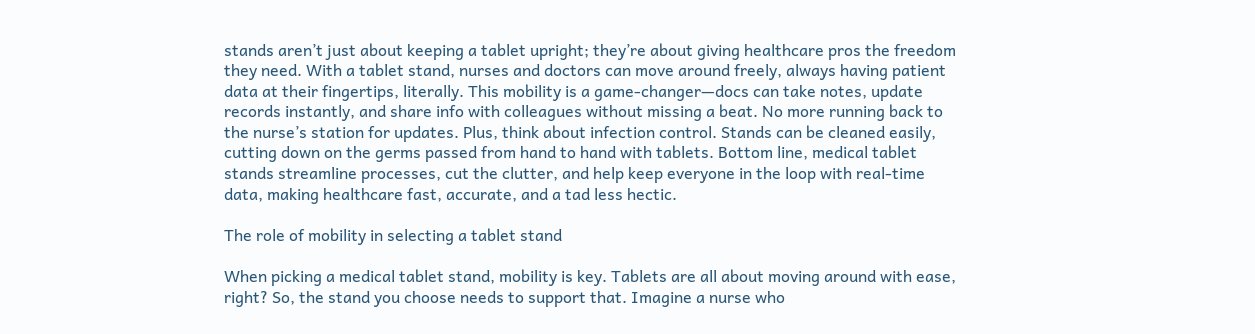stands aren’t just about keeping a tablet upright; they’re about giving healthcare pros the freedom they need. With a tablet stand, nurses and doctors can move around freely, always having patient data at their fingertips, literally. This mobility is a game-changer—docs can take notes, update records instantly, and share info with colleagues without missing a beat. No more running back to the nurse’s station for updates. Plus, think about infection control. Stands can be cleaned easily, cutting down on the germs passed from hand to hand with tablets. Bottom line, medical tablet stands streamline processes, cut the clutter, and help keep everyone in the loop with real-time data, making healthcare fast, accurate, and a tad less hectic.

The role of mobility in selecting a tablet stand

When picking a medical tablet stand, mobility is key. Tablets are all about moving around with ease, right? So, the stand you choose needs to support that. Imagine a nurse who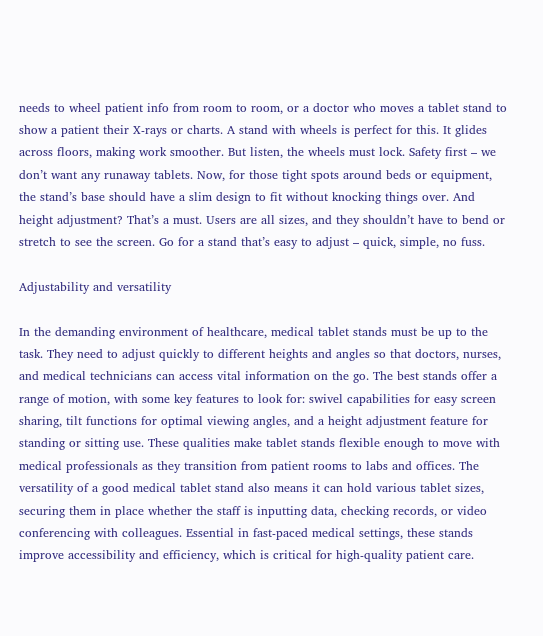needs to wheel patient info from room to room, or a doctor who moves a tablet stand to show a patient their X-rays or charts. A stand with wheels is perfect for this. It glides across floors, making work smoother. But listen, the wheels must lock. Safety first – we don’t want any runaway tablets. Now, for those tight spots around beds or equipment, the stand’s base should have a slim design to fit without knocking things over. And height adjustment? That’s a must. Users are all sizes, and they shouldn’t have to bend or stretch to see the screen. Go for a stand that’s easy to adjust – quick, simple, no fuss.

Adjustability and versatility

In the demanding environment of healthcare, medical tablet stands must be up to the task. They need to adjust quickly to different heights and angles so that doctors, nurses, and medical technicians can access vital information on the go. The best stands offer a range of motion, with some key features to look for: swivel capabilities for easy screen sharing, tilt functions for optimal viewing angles, and a height adjustment feature for standing or sitting use. These qualities make tablet stands flexible enough to move with medical professionals as they transition from patient rooms to labs and offices. The versatility of a good medical tablet stand also means it can hold various tablet sizes, securing them in place whether the staff is inputting data, checking records, or video conferencing with colleagues. Essential in fast-paced medical settings, these stands improve accessibility and efficiency, which is critical for high-quality patient care.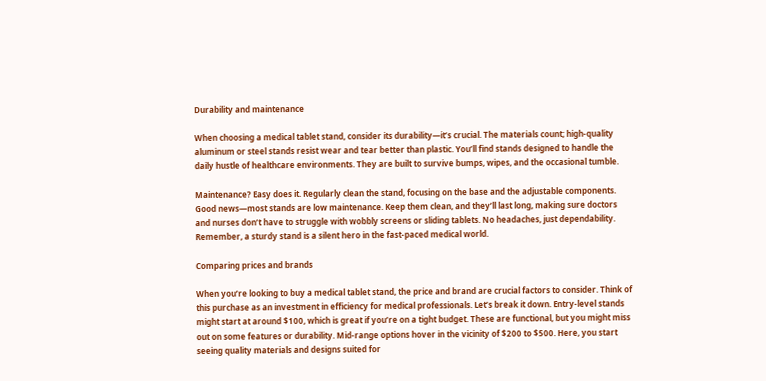Durability and maintenance

When choosing a medical tablet stand, consider its durability—it’s crucial. The materials count; high-quality aluminum or steel stands resist wear and tear better than plastic. You’ll find stands designed to handle the daily hustle of healthcare environments. They are built to survive bumps, wipes, and the occasional tumble.

Maintenance? Easy does it. Regularly clean the stand, focusing on the base and the adjustable components. Good news—most stands are low maintenance. Keep them clean, and they’ll last long, making sure doctors and nurses don’t have to struggle with wobbly screens or sliding tablets. No headaches, just dependability. Remember, a sturdy stand is a silent hero in the fast-paced medical world.

Comparing prices and brands

When you’re looking to buy a medical tablet stand, the price and brand are crucial factors to consider. Think of this purchase as an investment in efficiency for medical professionals. Let’s break it down. Entry-level stands might start at around $100, which is great if you’re on a tight budget. These are functional, but you might miss out on some features or durability. Mid-range options hover in the vicinity of $200 to $500. Here, you start seeing quality materials and designs suited for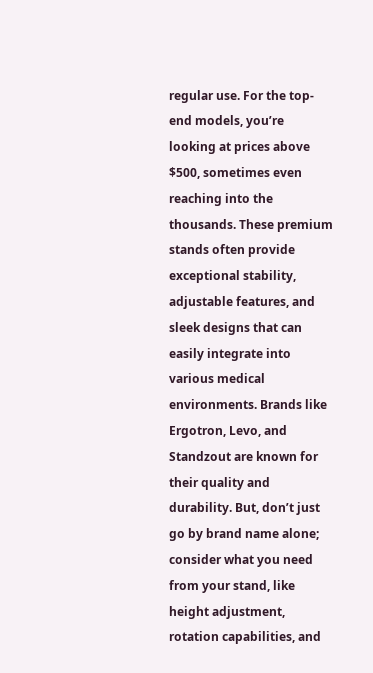regular use. For the top-end models, you’re looking at prices above $500, sometimes even reaching into the thousands. These premium stands often provide exceptional stability, adjustable features, and sleek designs that can easily integrate into various medical environments. Brands like Ergotron, Levo, and Standzout are known for their quality and durability. But, don’t just go by brand name alone; consider what you need from your stand, like height adjustment, rotation capabilities, and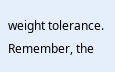weight tolerance. Remember, the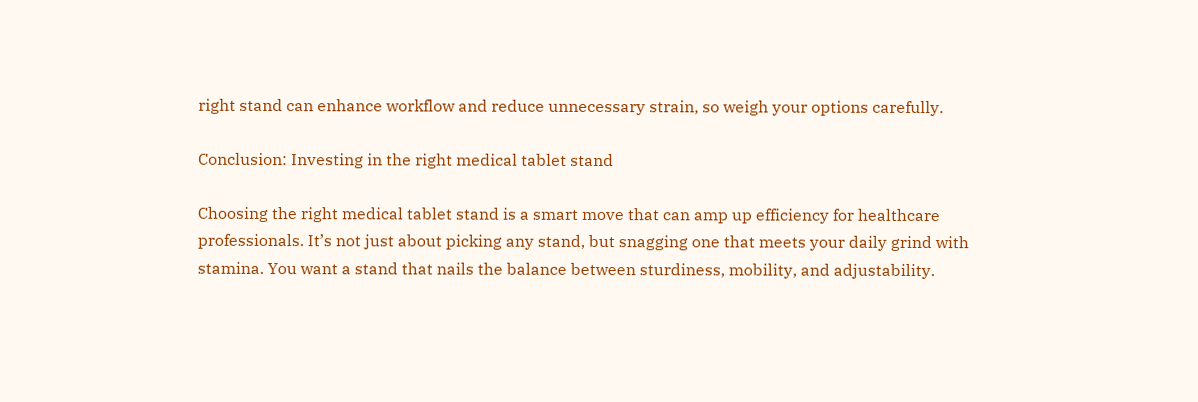right stand can enhance workflow and reduce unnecessary strain, so weigh your options carefully.

Conclusion: Investing in the right medical tablet stand

Choosing the right medical tablet stand is a smart move that can amp up efficiency for healthcare professionals. It’s not just about picking any stand, but snagging one that meets your daily grind with stamina. You want a stand that nails the balance between sturdiness, mobility, and adjustability.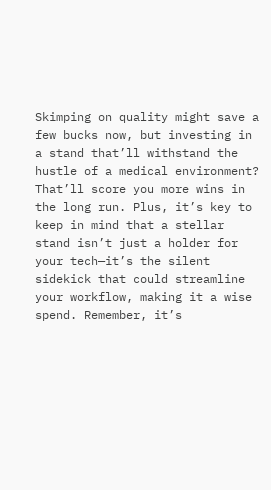Skimping on quality might save a few bucks now, but investing in a stand that’ll withstand the hustle of a medical environment? That’ll score you more wins in the long run. Plus, it’s key to keep in mind that a stellar stand isn’t just a holder for your tech—it’s the silent sidekick that could streamline your workflow, making it a wise spend. Remember, it’s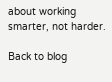about working smarter, not harder.

Back to blog